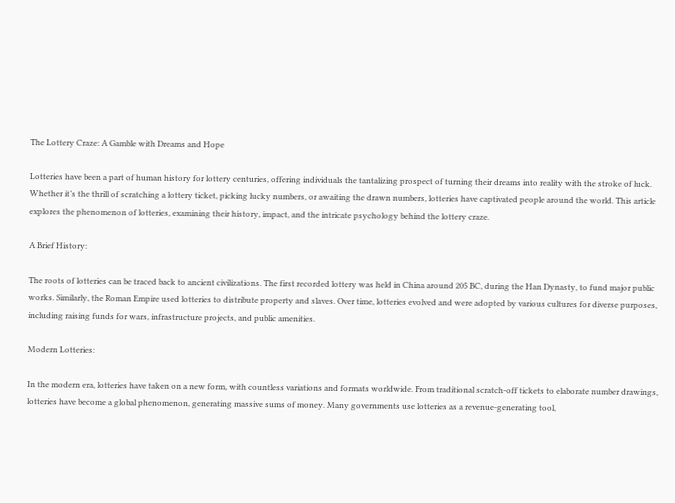The Lottery Craze: A Gamble with Dreams and Hope

Lotteries have been a part of human history for lottery centuries, offering individuals the tantalizing prospect of turning their dreams into reality with the stroke of luck. Whether it’s the thrill of scratching a lottery ticket, picking lucky numbers, or awaiting the drawn numbers, lotteries have captivated people around the world. This article explores the phenomenon of lotteries, examining their history, impact, and the intricate psychology behind the lottery craze.

A Brief History:

The roots of lotteries can be traced back to ancient civilizations. The first recorded lottery was held in China around 205 BC, during the Han Dynasty, to fund major public works. Similarly, the Roman Empire used lotteries to distribute property and slaves. Over time, lotteries evolved and were adopted by various cultures for diverse purposes, including raising funds for wars, infrastructure projects, and public amenities.

Modern Lotteries:

In the modern era, lotteries have taken on a new form, with countless variations and formats worldwide. From traditional scratch-off tickets to elaborate number drawings, lotteries have become a global phenomenon, generating massive sums of money. Many governments use lotteries as a revenue-generating tool,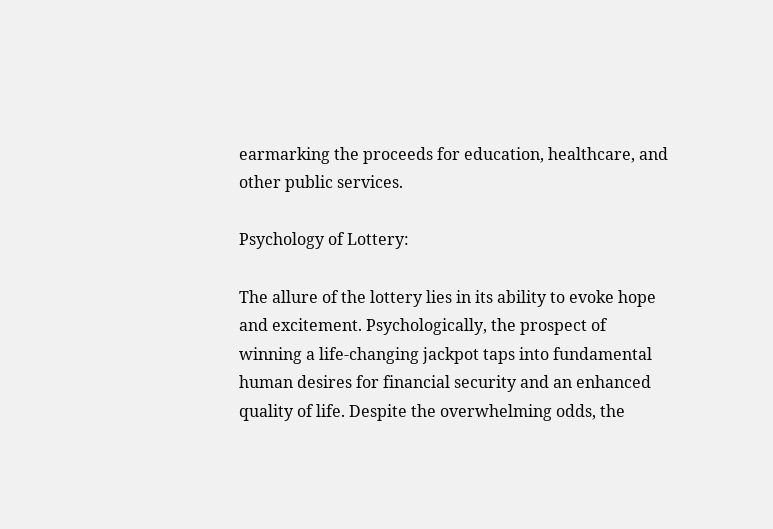earmarking the proceeds for education, healthcare, and other public services.

Psychology of Lottery:

The allure of the lottery lies in its ability to evoke hope and excitement. Psychologically, the prospect of winning a life-changing jackpot taps into fundamental human desires for financial security and an enhanced quality of life. Despite the overwhelming odds, the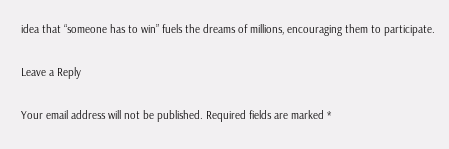idea that “someone has to win” fuels the dreams of millions, encouraging them to participate.

Leave a Reply

Your email address will not be published. Required fields are marked *